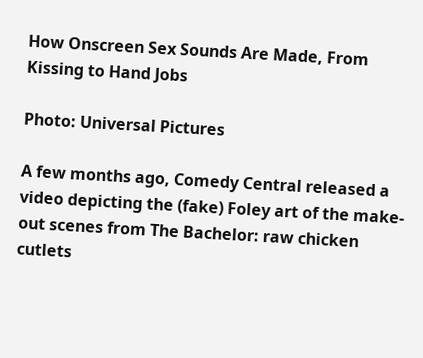How Onscreen Sex Sounds Are Made, From Kissing to Hand Jobs

Photo: Universal Pictures

A few months ago, Comedy Central released a video depicting the (fake) Foley art of the make-out scenes from The Bachelor: raw chicken cutlets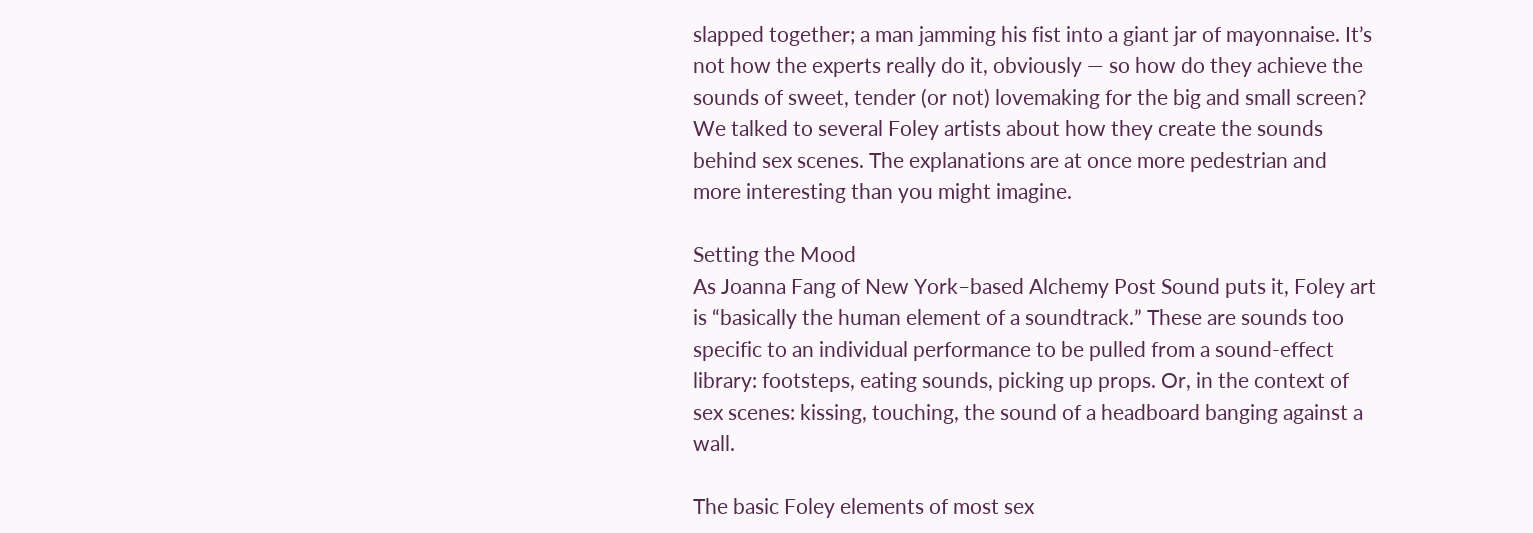slapped together; a man jamming his fist into a giant jar of mayonnaise. It’s not how the experts really do it, obviously — so how do they achieve the sounds of sweet, tender (or not) lovemaking for the big and small screen? We talked to several Foley artists about how they create the sounds behind sex scenes. The explanations are at once more pedestrian and more interesting than you might imagine.

Setting the Mood
As Joanna Fang of New York–based Alchemy Post Sound puts it, Foley art is “basically the human element of a soundtrack.” These are sounds too specific to an individual performance to be pulled from a sound-effect library: footsteps, eating sounds, picking up props. Or, in the context of sex scenes: kissing, touching, the sound of a headboard banging against a wall.

The basic Foley elements of most sex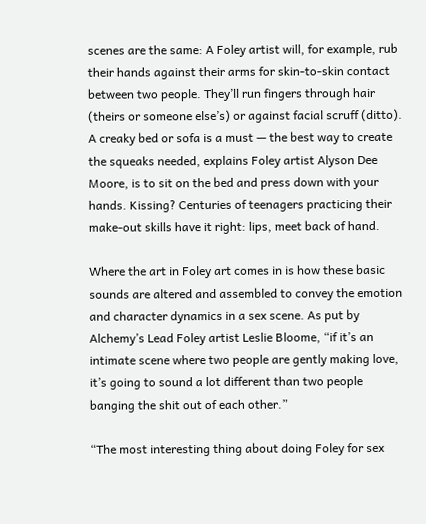scenes are the same: A Foley artist will, for example, rub their hands against their arms for skin-to-skin contact between two people. They’ll run fingers through hair (theirs or someone else’s) or against facial scruff (ditto). A creaky bed or sofa is a must — the best way to create the squeaks needed, explains Foley artist Alyson Dee Moore, is to sit on the bed and press down with your hands. Kissing? Centuries of teenagers practicing their make-out skills have it right: lips, meet back of hand.

Where the art in Foley art comes in is how these basic sounds are altered and assembled to convey the emotion and character dynamics in a sex scene. As put by Alchemy’s Lead Foley artist Leslie Bloome, “if it’s an intimate scene where two people are gently making love, it’s going to sound a lot different than two people banging the shit out of each other.”

“The most interesting thing about doing Foley for sex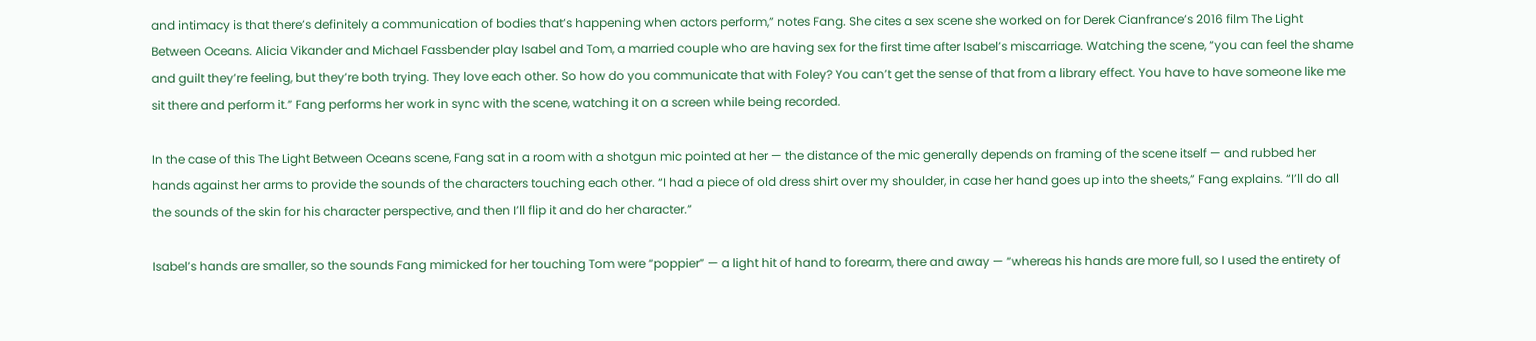and intimacy is that there’s definitely a communication of bodies that’s happening when actors perform,” notes Fang. She cites a sex scene she worked on for Derek Cianfrance’s 2016 film The Light Between Oceans. Alicia Vikander and Michael Fassbender play Isabel and Tom, a married couple who are having sex for the first time after Isabel’s miscarriage. Watching the scene, “you can feel the shame and guilt they’re feeling, but they’re both trying. They love each other. So how do you communicate that with Foley? You can’t get the sense of that from a library effect. You have to have someone like me sit there and perform it.” Fang performs her work in sync with the scene, watching it on a screen while being recorded.

In the case of this The Light Between Oceans scene, Fang sat in a room with a shotgun mic pointed at her — the distance of the mic generally depends on framing of the scene itself — and rubbed her hands against her arms to provide the sounds of the characters touching each other. “I had a piece of old dress shirt over my shoulder, in case her hand goes up into the sheets,” Fang explains. “I’ll do all the sounds of the skin for his character perspective, and then I’ll flip it and do her character.”

Isabel’s hands are smaller, so the sounds Fang mimicked for her touching Tom were “poppier” — a light hit of hand to forearm, there and away — “whereas his hands are more full, so I used the entirety of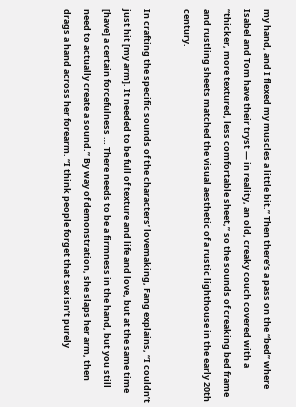my hand, and I flexed my muscles a little bit.” Then there’s a pass on the “bed” where Isabel and Tom have their tryst — in reality, an old, creaky couch covered with a “thicker, more textured, less comfortable sheet,” so the sounds of creaking bed frame and rustling sheets matched the visual aesthetic of a rustic lighthouse in the early 20th century.

In crafting the specific sounds of the characters’ lovemaking, Fang explains, “I couldn’t just hit [my arm]. It needed to be full of texture and life and love, but at the same time [have] a certain forcefulness … There needs to be a firmness in the hand, but you still need to actually create a sound.” By way of demonstration, she slaps her arm, then drags a hand across her forearm. “I think people forget that sex isn’t purely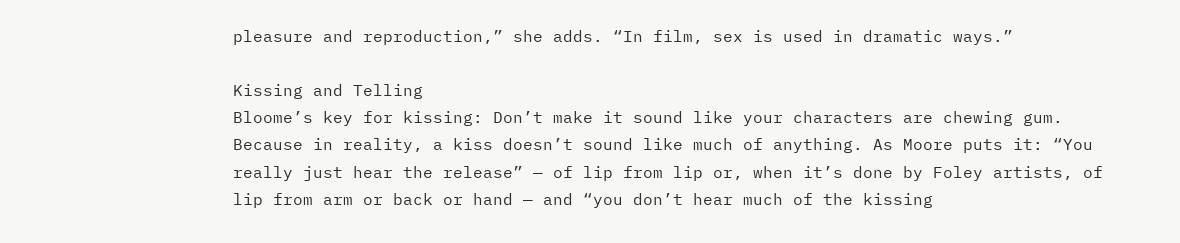pleasure and reproduction,” she adds. “In film, sex is used in dramatic ways.”

Kissing and Telling
Bloome’s key for kissing: Don’t make it sound like your characters are chewing gum. Because in reality, a kiss doesn’t sound like much of anything. As Moore puts it: “You really just hear the release” — of lip from lip or, when it’s done by Foley artists, of lip from arm or back or hand — and “you don’t hear much of the kissing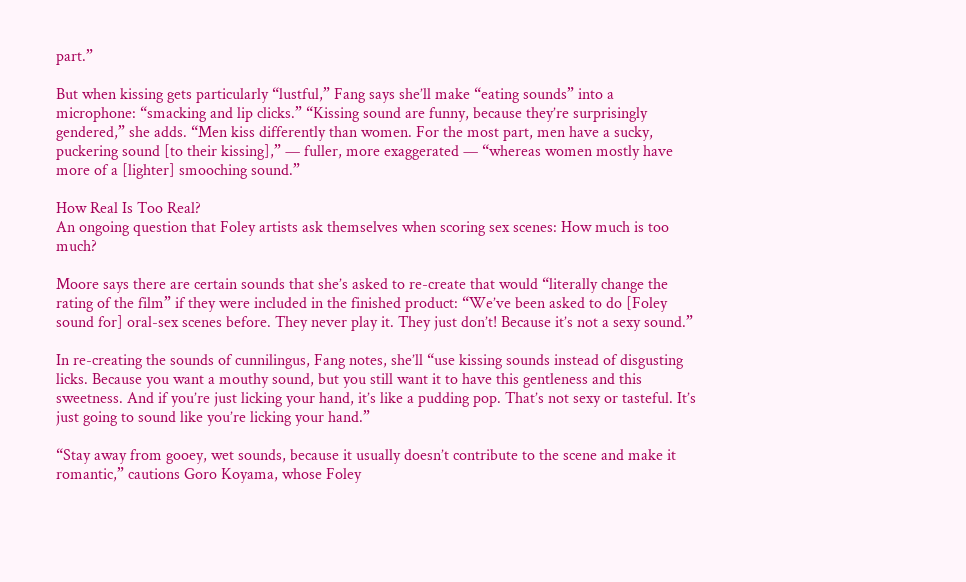part.”

But when kissing gets particularly “lustful,” Fang says she’ll make “eating sounds” into a microphone: “smacking and lip clicks.” “Kissing sound are funny, because they’re surprisingly gendered,” she adds. “Men kiss differently than women. For the most part, men have a sucky, puckering sound [to their kissing],” — fuller, more exaggerated — “whereas women mostly have more of a [lighter] smooching sound.”

How Real Is Too Real?
An ongoing question that Foley artists ask themselves when scoring sex scenes: How much is too much?

Moore says there are certain sounds that she’s asked to re-create that would “literally change the rating of the film” if they were included in the finished product: “We’ve been asked to do [Foley sound for] oral-sex scenes before. They never play it. They just don’t! Because it’s not a sexy sound.”

In re-creating the sounds of cunnilingus, Fang notes, she’ll “use kissing sounds instead of disgusting licks. Because you want a mouthy sound, but you still want it to have this gentleness and this sweetness. And if you’re just licking your hand, it’s like a pudding pop. That’s not sexy or tasteful. It’s just going to sound like you’re licking your hand.”

“Stay away from gooey, wet sounds, because it usually doesn’t contribute to the scene and make it romantic,” cautions Goro Koyama, whose Foley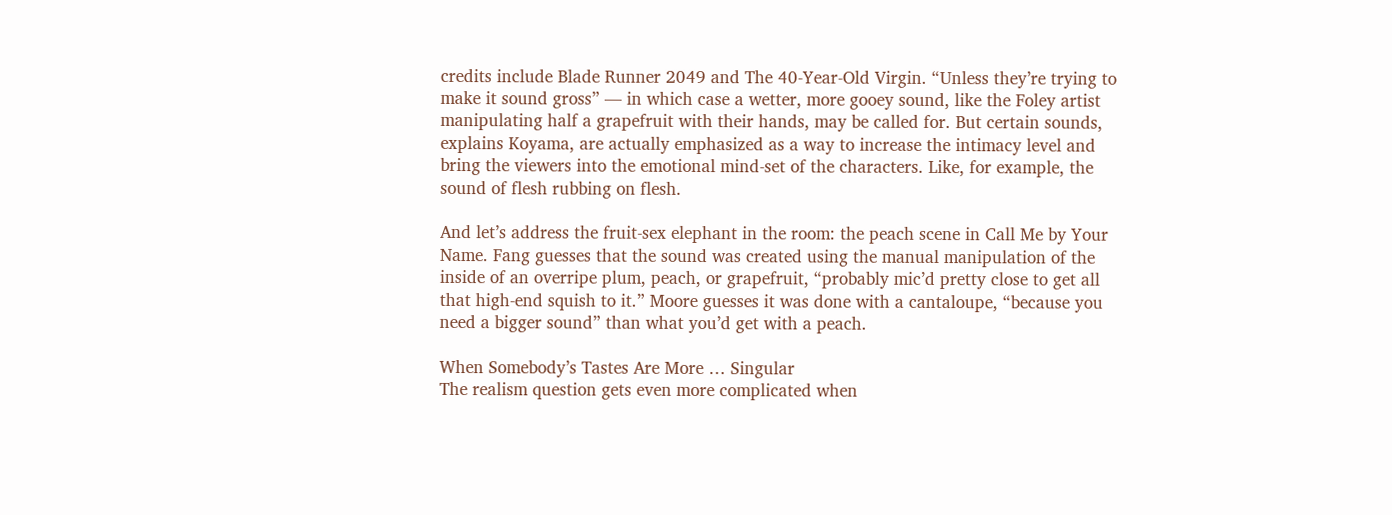credits include Blade Runner 2049 and The 40-Year-Old Virgin. “Unless they’re trying to make it sound gross” — in which case a wetter, more gooey sound, like the Foley artist manipulating half a grapefruit with their hands, may be called for. But certain sounds, explains Koyama, are actually emphasized as a way to increase the intimacy level and bring the viewers into the emotional mind-set of the characters. Like, for example, the sound of flesh rubbing on flesh.

And let’s address the fruit-sex elephant in the room: the peach scene in Call Me by Your Name. Fang guesses that the sound was created using the manual manipulation of the inside of an overripe plum, peach, or grapefruit, “probably mic’d pretty close to get all that high-end squish to it.” Moore guesses it was done with a cantaloupe, “because you need a bigger sound” than what you’d get with a peach.

When Somebody’s Tastes Are More … Singular
The realism question gets even more complicated when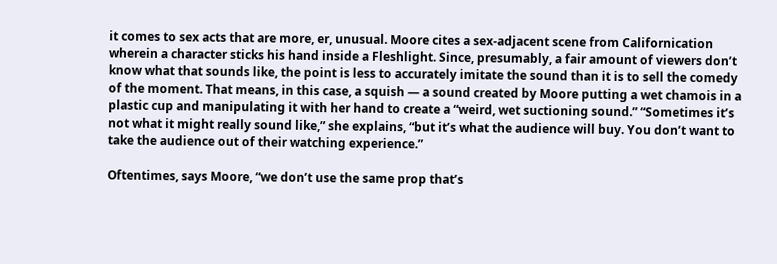it comes to sex acts that are more, er, unusual. Moore cites a sex-adjacent scene from Californication wherein a character sticks his hand inside a Fleshlight. Since, presumably, a fair amount of viewers don’t know what that sounds like, the point is less to accurately imitate the sound than it is to sell the comedy of the moment. That means, in this case, a squish — a sound created by Moore putting a wet chamois in a plastic cup and manipulating it with her hand to create a “weird, wet suctioning sound.” “Sometimes it’s not what it might really sound like,” she explains, “but it’s what the audience will buy. You don’t want to take the audience out of their watching experience.”

Oftentimes, says Moore, “we don’t use the same prop that’s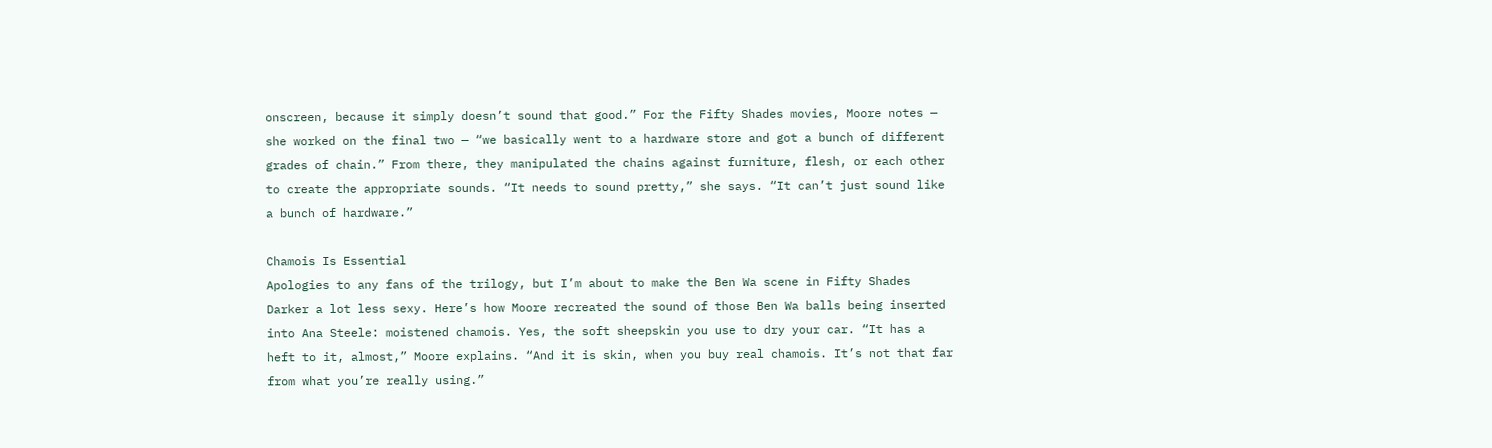onscreen, because it simply doesn’t sound that good.” For the Fifty Shades movies, Moore notes — she worked on the final two — “we basically went to a hardware store and got a bunch of different grades of chain.” From there, they manipulated the chains against furniture, flesh, or each other to create the appropriate sounds. “It needs to sound pretty,” she says. “It can’t just sound like a bunch of hardware.”

Chamois Is Essential
Apologies to any fans of the trilogy, but I’m about to make the Ben Wa scene in Fifty Shades Darker a lot less sexy. Here’s how Moore recreated the sound of those Ben Wa balls being inserted into Ana Steele: moistened chamois. Yes, the soft sheepskin you use to dry your car. “It has a heft to it, almost,” Moore explains. “And it is skin, when you buy real chamois. It’s not that far from what you’re really using.”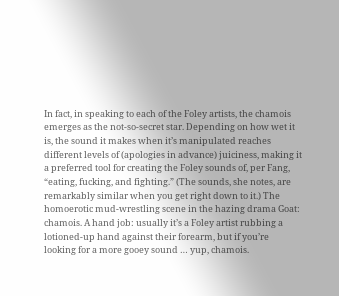In fact, in speaking to each of the Foley artists, the chamois emerges as the not-so-secret star. Depending on how wet it is, the sound it makes when it’s manipulated reaches different levels of (apologies in advance) juiciness, making it a preferred tool for creating the Foley sounds of, per Fang, “eating, fucking, and fighting.” (The sounds, she notes, are remarkably similar when you get right down to it.) The homoerotic mud-wrestling scene in the hazing drama Goat: chamois. A hand job: usually it’s a Foley artist rubbing a lotioned-up hand against their forearm, but if you’re looking for a more gooey sound … yup, chamois.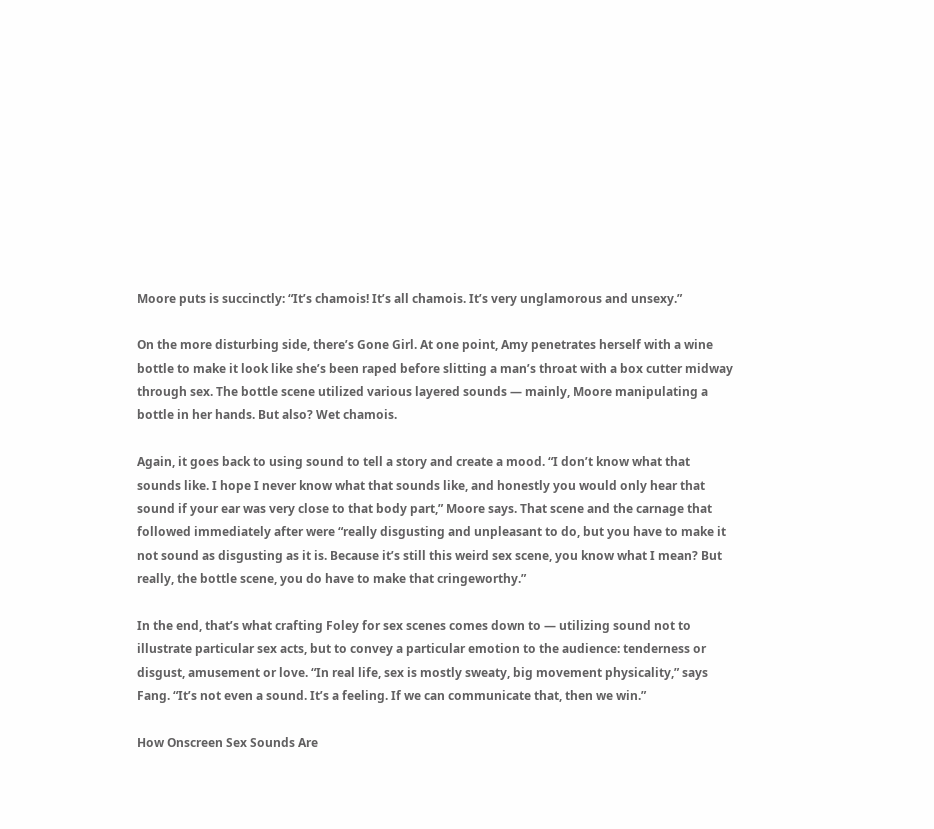Moore puts is succinctly: “It’s chamois! It’s all chamois. It’s very unglamorous and unsexy.”

On the more disturbing side, there’s Gone Girl. At one point, Amy penetrates herself with a wine bottle to make it look like she’s been raped before slitting a man’s throat with a box cutter midway through sex. The bottle scene utilized various layered sounds — mainly, Moore manipulating a bottle in her hands. But also? Wet chamois.

Again, it goes back to using sound to tell a story and create a mood. “I don’t know what that sounds like. I hope I never know what that sounds like, and honestly you would only hear that sound if your ear was very close to that body part,” Moore says. That scene and the carnage that followed immediately after were “really disgusting and unpleasant to do, but you have to make it not sound as disgusting as it is. Because it’s still this weird sex scene, you know what I mean? But really, the bottle scene, you do have to make that cringeworthy.”

In the end, that’s what crafting Foley for sex scenes comes down to — utilizing sound not to illustrate particular sex acts, but to convey a particular emotion to the audience: tenderness or disgust, amusement or love. “In real life, sex is mostly sweaty, big movement physicality,” says Fang. “It’s not even a sound. It’s a feeling. If we can communicate that, then we win.”

How Onscreen Sex Sounds Are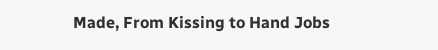Made, From Kissing to Hand Jobs